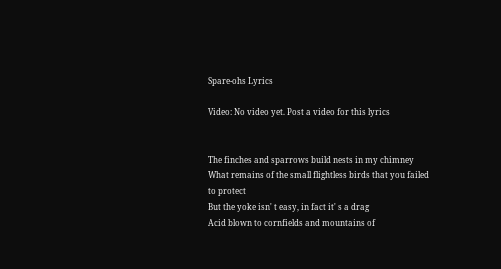Spare-ohs Lyrics

Video: No video yet. Post a video for this lyrics


The finches and sparrows build nests in my chimney
What remains of the small flightless birds that you failed to protect
But the yoke isn' t easy, in fact it' s a drag
Acid blown to cornfields and mountains of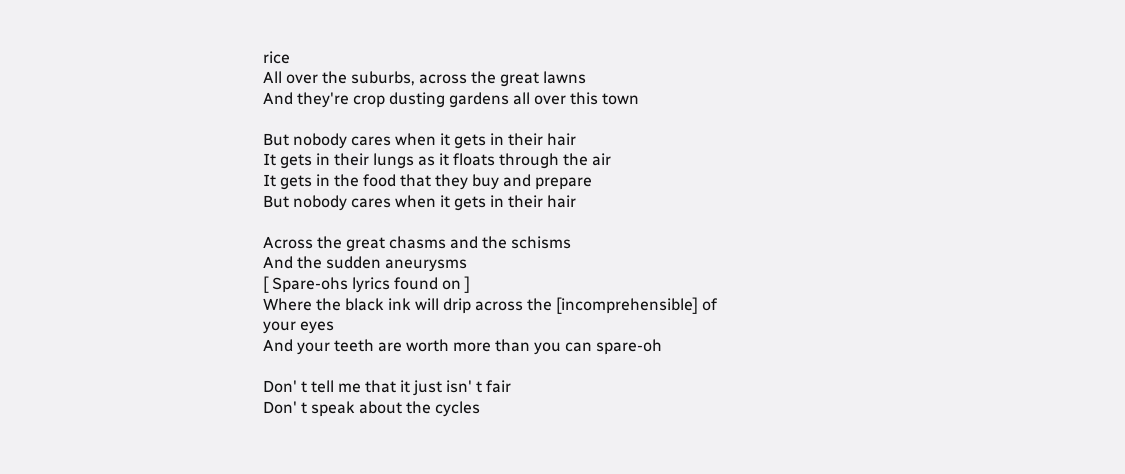rice
All over the suburbs, across the great lawns
And they're crop dusting gardens all over this town

But nobody cares when it gets in their hair
It gets in their lungs as it floats through the air
It gets in the food that they buy and prepare
But nobody cares when it gets in their hair

Across the great chasms and the schisms
And the sudden aneurysms
[ Spare-ohs lyrics found on ]
Where the black ink will drip across the [incomprehensible] of your eyes
And your teeth are worth more than you can spare-oh

Don' t tell me that it just isn' t fair
Don' t speak about the cycles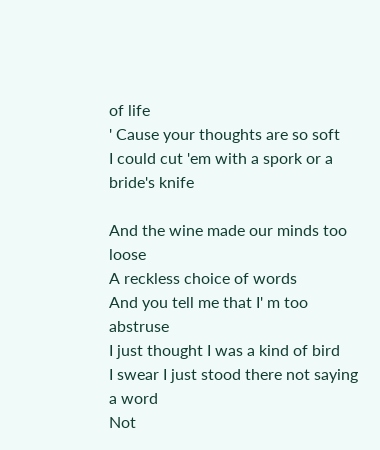of life
' Cause your thoughts are so soft
I could cut 'em with a spork or a bride's knife

And the wine made our minds too loose
A reckless choice of words
And you tell me that I' m too abstruse
I just thought I was a kind of bird
I swear I just stood there not saying a word
Not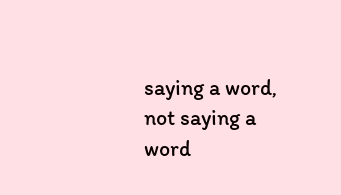saying a word, not saying a word